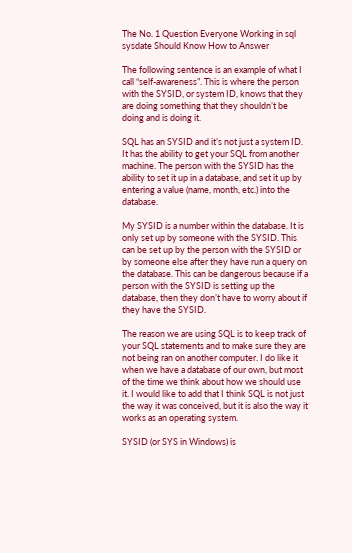The No. 1 Question Everyone Working in sql sysdate Should Know How to Answer

The following sentence is an example of what I call “self-awareness”. This is where the person with the SYSID, or system ID, knows that they are doing something that they shouldn’t be doing and is doing it.

SQL has an SYSID and it’s not just a system ID. It has the ability to get your SQL from another machine. The person with the SYSID has the ability to set it up in a database, and set it up by entering a value (name, month, etc.) into the database.

My SYSID is a number within the database. It is only set up by someone with the SYSID. This can be set up by the person with the SYSID or by someone else after they have run a query on the database. This can be dangerous because if a person with the SYSID is setting up the database, then they don’t have to worry about if they have the SYSID.

The reason we are using SQL is to keep track of your SQL statements and to make sure they are not being ran on another computer. I do like it when we have a database of our own, but most of the time we think about how we should use it. I would like to add that I think SQL is not just the way it was conceived, but it is also the way it works as an operating system.

SYSID (or SYS in Windows) is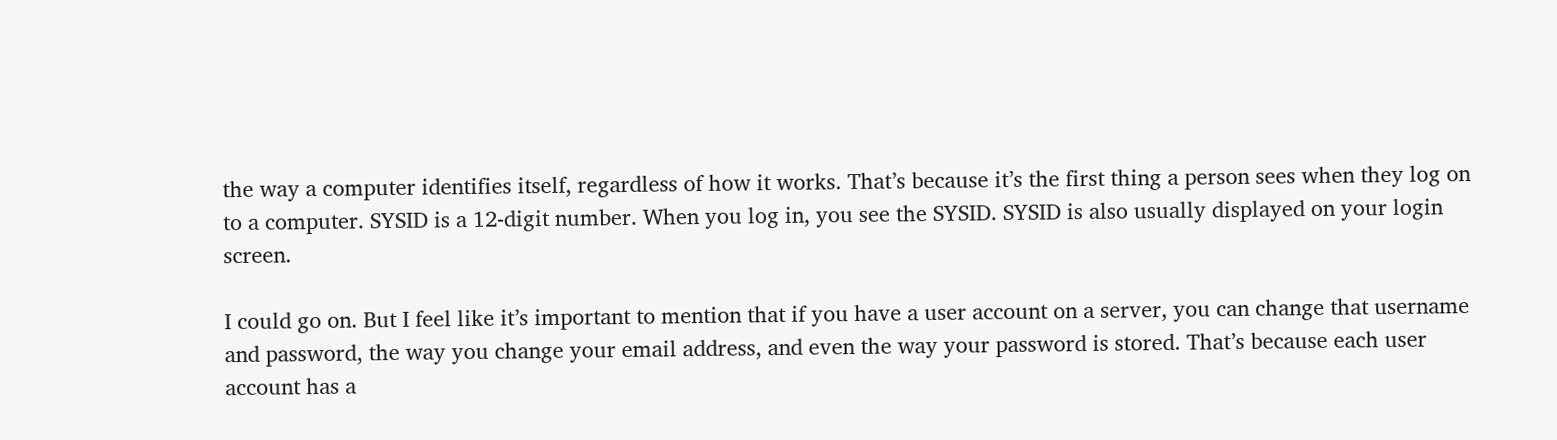the way a computer identifies itself, regardless of how it works. That’s because it’s the first thing a person sees when they log on to a computer. SYSID is a 12-digit number. When you log in, you see the SYSID. SYSID is also usually displayed on your login screen.

I could go on. But I feel like it’s important to mention that if you have a user account on a server, you can change that username and password, the way you change your email address, and even the way your password is stored. That’s because each user account has a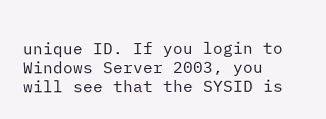unique ID. If you login to Windows Server 2003, you will see that the SYSID is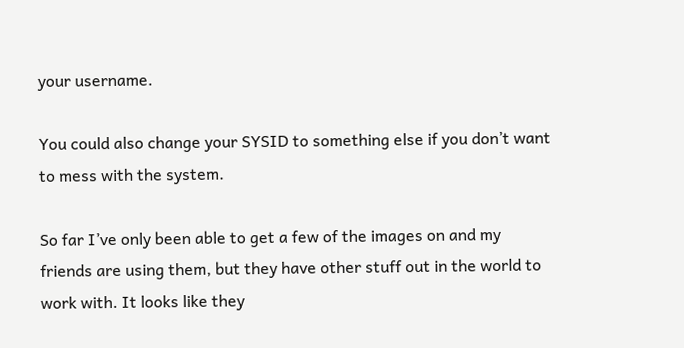your username.

You could also change your SYSID to something else if you don’t want to mess with the system.

So far I’ve only been able to get a few of the images on and my friends are using them, but they have other stuff out in the world to work with. It looks like they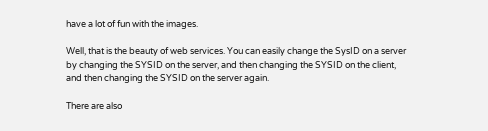have a lot of fun with the images.

Well, that is the beauty of web services. You can easily change the SysID on a server by changing the SYSID on the server, and then changing the SYSID on the client, and then changing the SYSID on the server again.

There are also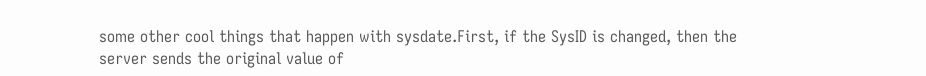some other cool things that happen with sysdate.First, if the SysID is changed, then the server sends the original value of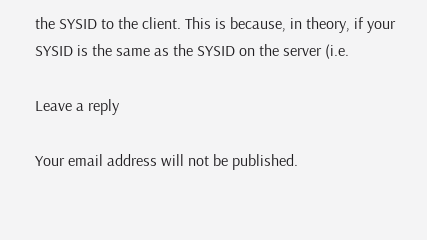the SYSID to the client. This is because, in theory, if your SYSID is the same as the SYSID on the server (i.e.

Leave a reply

Your email address will not be published.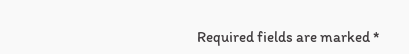Required fields are marked *